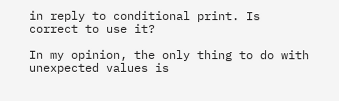in reply to conditional print. Is correct to use it?

In my opinion, the only thing to do with unexpected values is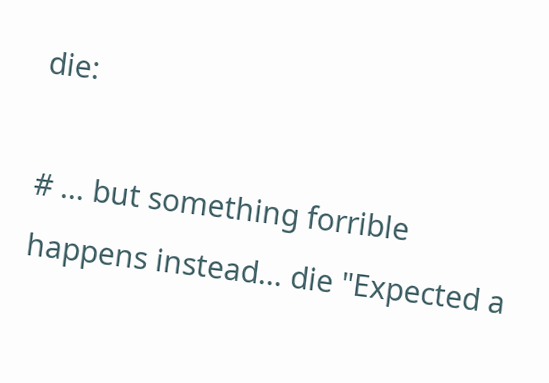die:

# ... but something forrible happens instead... die "Expected a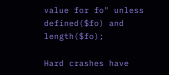value for fo" unless defined($fo) and length($fo);

Hard crashes have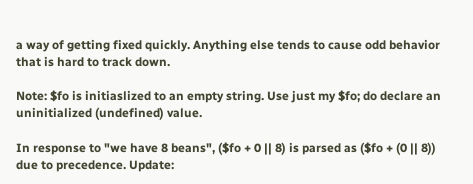a way of getting fixed quickly. Anything else tends to cause odd behavior that is hard to track down.

Note: $fo is initiaslized to an empty string. Use just my $fo; do declare an uninitialized (undefined) value.

In response to "we have 8 beans", ($fo + 0 || 8) is parsed as ($fo + (0 || 8)) due to precedence. Update: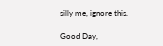silly me, ignore this.

Good Day,